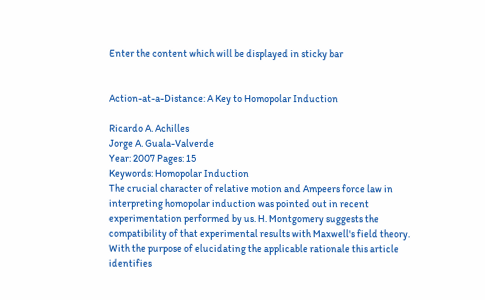Enter the content which will be displayed in sticky bar


Action-at-a-Distance: A Key to Homopolar Induction

Ricardo A. Achilles
Jorge A. Guala-Valverde
Year: 2007 Pages: 15
Keywords: Homopolar Induction
The crucial character of relative motion and Ampeers force law in interpreting homopolar induction was pointed out in recent experimentation performed by us. H. Montgomery suggests the compatibility of that experimental results with Maxwell's field theory. With the purpose of elucidating the applicable rationale this article identifies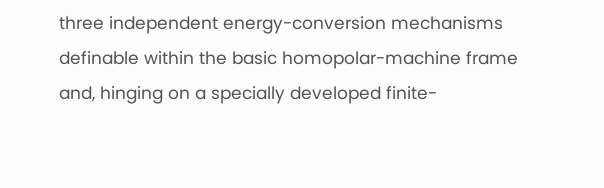three independent energy-conversion mechanisms definable within the basic homopolar-machine frame and, hinging on a specially developed finite-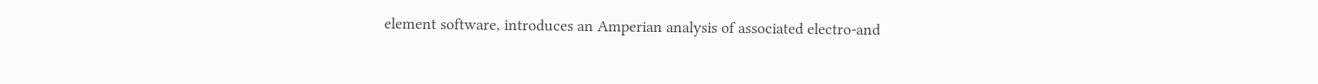element software, introduces an Amperian analysis of associated electro-and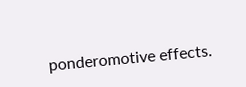ponderomotive effects.